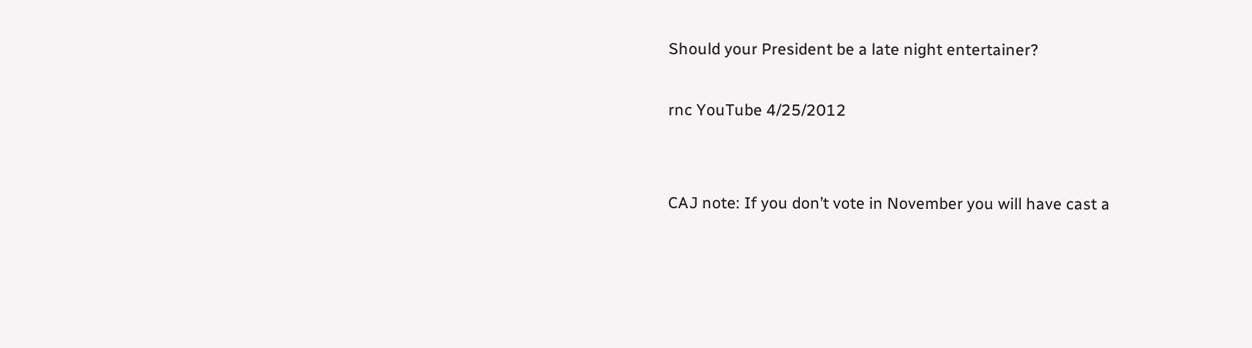Should your President be a late night entertainer?

rnc YouTube 4/25/2012


CAJ note: If you don’t vote in November you will have cast a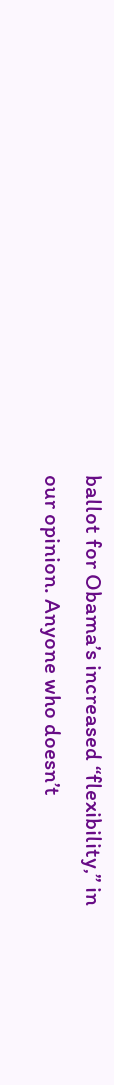ballot for Obama’s increased “flexibility,” in our opinion. Anyone who doesn’t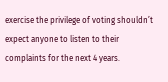exercise the privilege of voting shouldn’t expect anyone to listen to their complaints for the next 4 years.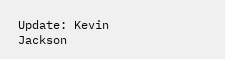Update: Kevin Jackson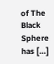of The Black Sphere has […]